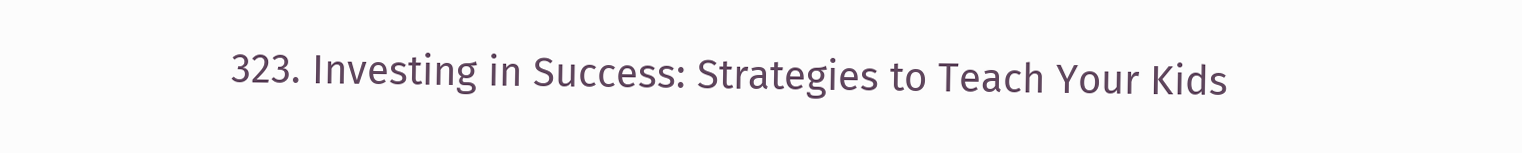323. Investing in Success: Strategies to Teach Your Kids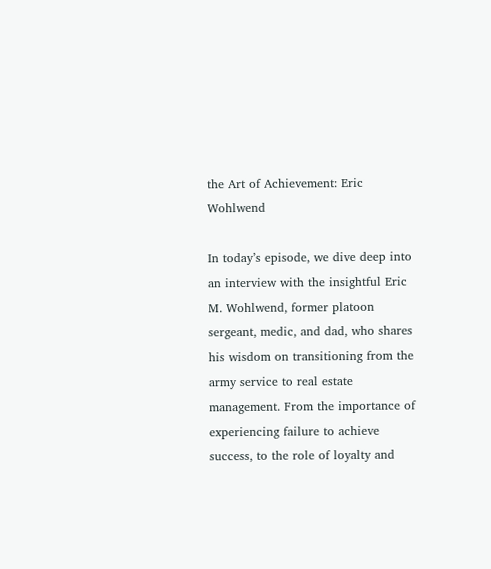the Art of Achievement: Eric Wohlwend

In today’s episode, we dive deep into an interview with the insightful Eric M. Wohlwend, former platoon sergeant, medic, and dad, who shares his wisdom on transitioning from the army service to real estate management. From the importance of experiencing failure to achieve success, to the role of loyalty and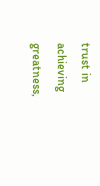trust in achieving greatness,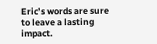Eric’s words are sure to leave a lasting impact.